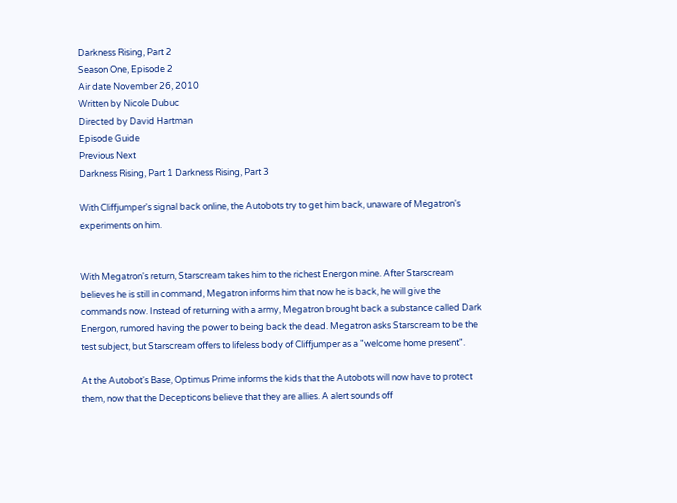Darkness Rising, Part 2
Season One, Episode 2
Air date November 26, 2010
Written by Nicole Dubuc
Directed by David Hartman
Episode Guide
Previous Next
Darkness Rising, Part 1 Darkness Rising, Part 3

With Cliffjumper's signal back online, the Autobots try to get him back, unaware of Megatron's experiments on him.


With Megatron's return, Starscream takes him to the richest Energon mine. After Starscream believes he is still in command, Megatron informs him that now he is back, he will give the commands now. Instead of returning with a army, Megatron brought back a substance called Dark Energon, rumored having the power to being back the dead. Megatron asks Starscream to be the test subject, but Starscream offers to lifeless body of Cliffjumper as a "welcome home present".

At the Autobot's Base, Optimus Prime informs the kids that the Autobots will now have to protect them, now that the Decepticons believe that they are allies. A alert sounds off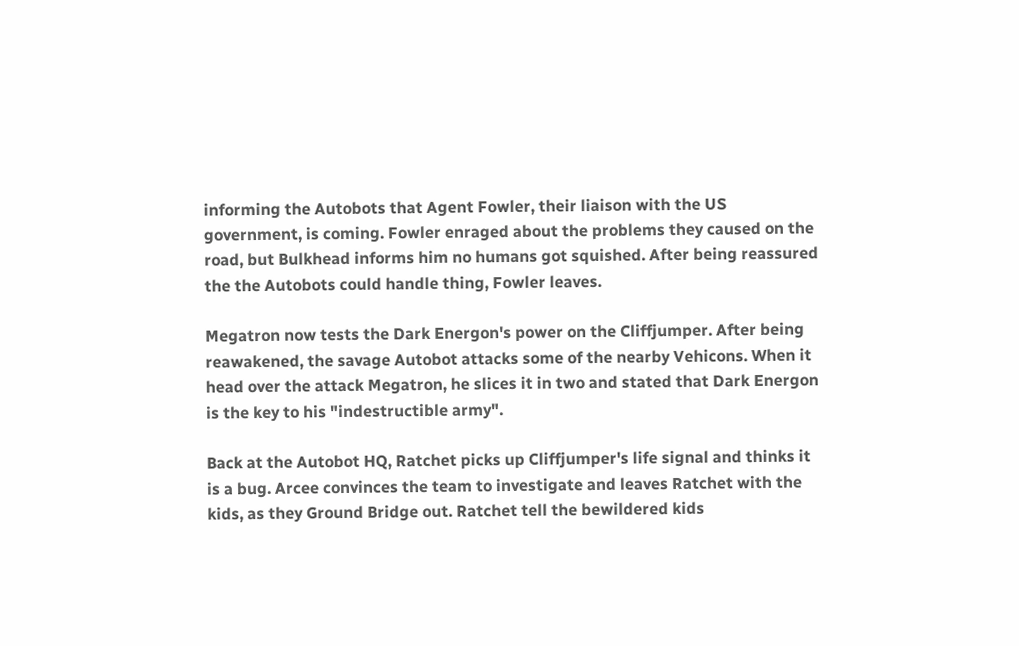informing the Autobots that Agent Fowler, their liaison with the US government, is coming. Fowler enraged about the problems they caused on the road, but Bulkhead informs him no humans got squished. After being reassured the the Autobots could handle thing, Fowler leaves.

Megatron now tests the Dark Energon's power on the Cliffjumper. After being reawakened, the savage Autobot attacks some of the nearby Vehicons. When it head over the attack Megatron, he slices it in two and stated that Dark Energon is the key to his "indestructible army".

Back at the Autobot HQ, Ratchet picks up Cliffjumper's life signal and thinks it is a bug. Arcee convinces the team to investigate and leaves Ratchet with the kids, as they Ground Bridge out. Ratchet tell the bewildered kids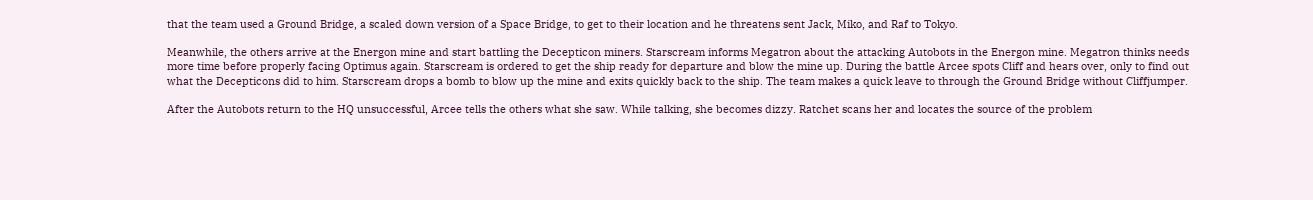that the team used a Ground Bridge, a scaled down version of a Space Bridge, to get to their location and he threatens sent Jack, Miko, and Raf to Tokyo.

Meanwhile, the others arrive at the Energon mine and start battling the Decepticon miners. Starscream informs Megatron about the attacking Autobots in the Energon mine. Megatron thinks needs more time before properly facing Optimus again. Starscream is ordered to get the ship ready for departure and blow the mine up. During the battle Arcee spots Cliff and hears over, only to find out what the Decepticons did to him. Starscream drops a bomb to blow up the mine and exits quickly back to the ship. The team makes a quick leave to through the Ground Bridge without Cliffjumper.

After the Autobots return to the HQ unsuccessful, Arcee tells the others what she saw. While talking, she becomes dizzy. Ratchet scans her and locates the source of the problem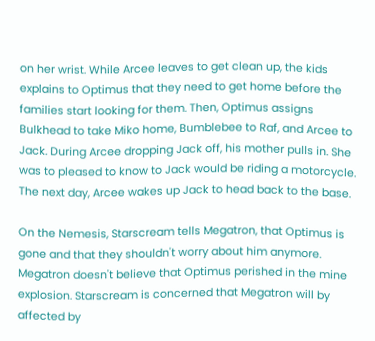on her wrist. While Arcee leaves to get clean up, the kids explains to Optimus that they need to get home before the families start looking for them. Then, Optimus assigns Bulkhead to take Miko home, Bumblebee to Raf, and Arcee to Jack. During Arcee dropping Jack off, his mother pulls in. She was to pleased to know to Jack would be riding a motorcycle. The next day, Arcee wakes up Jack to head back to the base.

On the Nemesis, Starscream tells Megatron, that Optimus is gone and that they shouldn't worry about him anymore. Megatron doesn't believe that Optimus perished in the mine explosion. Starscream is concerned that Megatron will by affected by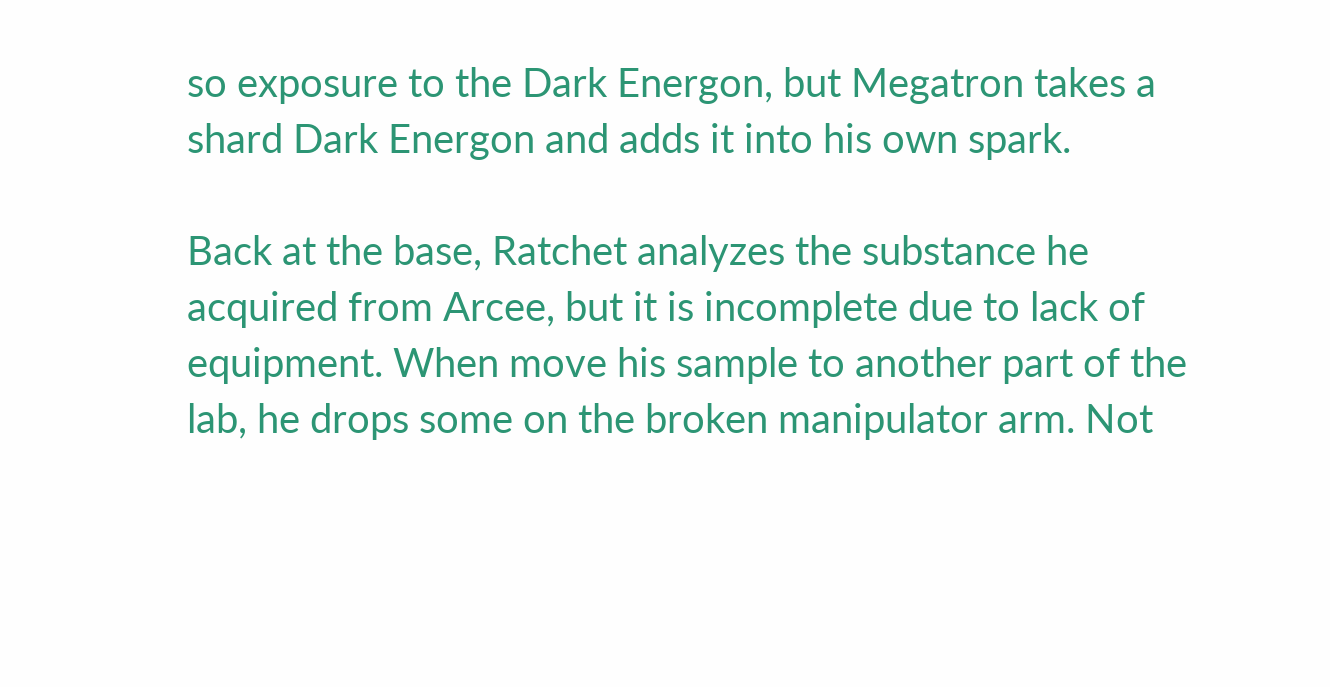so exposure to the Dark Energon, but Megatron takes a shard Dark Energon and adds it into his own spark.

Back at the base, Ratchet analyzes the substance he acquired from Arcee, but it is incomplete due to lack of equipment. When move his sample to another part of the lab, he drops some on the broken manipulator arm. Not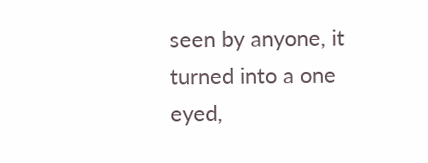seen by anyone, it turned into a one eyed,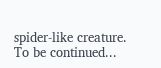spider-like creature.
To be continued...